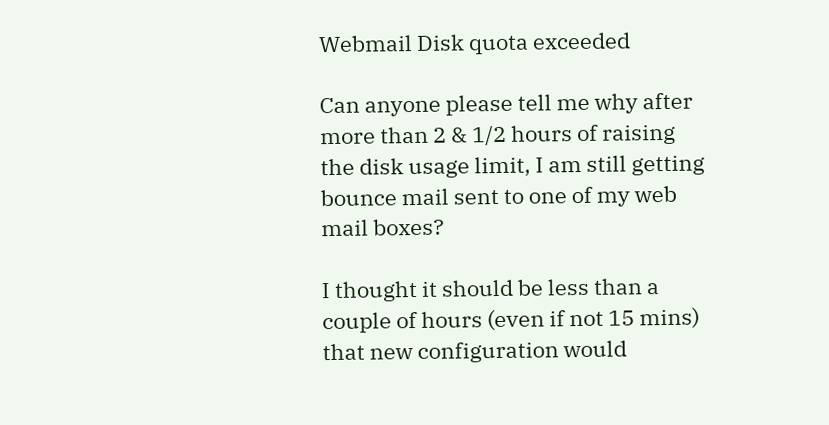Webmail Disk quota exceeded

Can anyone please tell me why after more than 2 & 1/2 hours of raising the disk usage limit, I am still getting bounce mail sent to one of my web mail boxes?

I thought it should be less than a couple of hours (even if not 15 mins) that new configuration would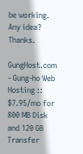be working. Any idea? Thanks.

GungHost.com - Gung-ho Web Hosting :: $7.95/mo for 800 MB Disk and 120 GB Transfer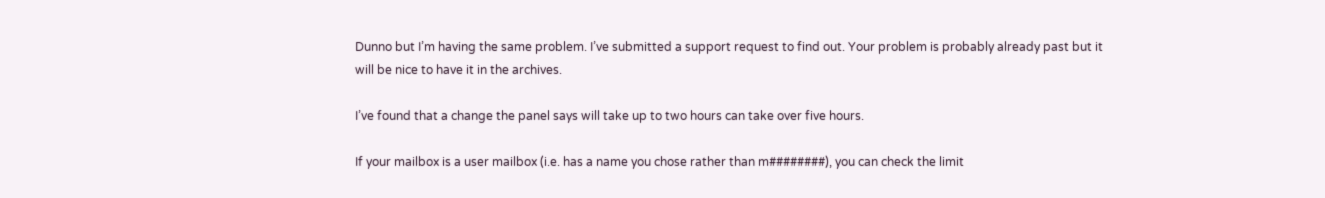Dunno but I’m having the same problem. I’ve submitted a support request to find out. Your problem is probably already past but it will be nice to have it in the archives.

I’ve found that a change the panel says will take up to two hours can take over five hours.

If your mailbox is a user mailbox (i.e. has a name you chose rather than m########), you can check the limit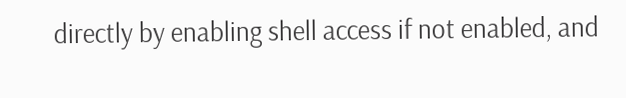directly by enabling shell access if not enabled, and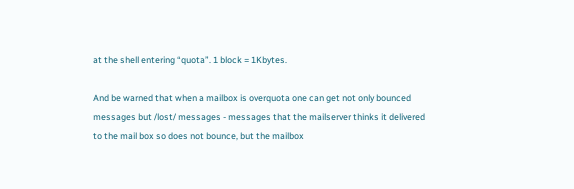at the shell entering “quota”. 1 block = 1Kbytes.

And be warned that when a mailbox is overquota one can get not only bounced messages but /lost/ messages - messages that the mailserver thinks it delivered to the mail box so does not bounce, but the mailbox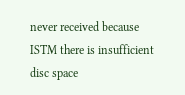never received because ISTM there is insufficient disc space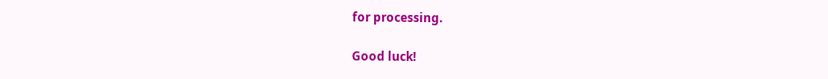for processing.

Good luck!